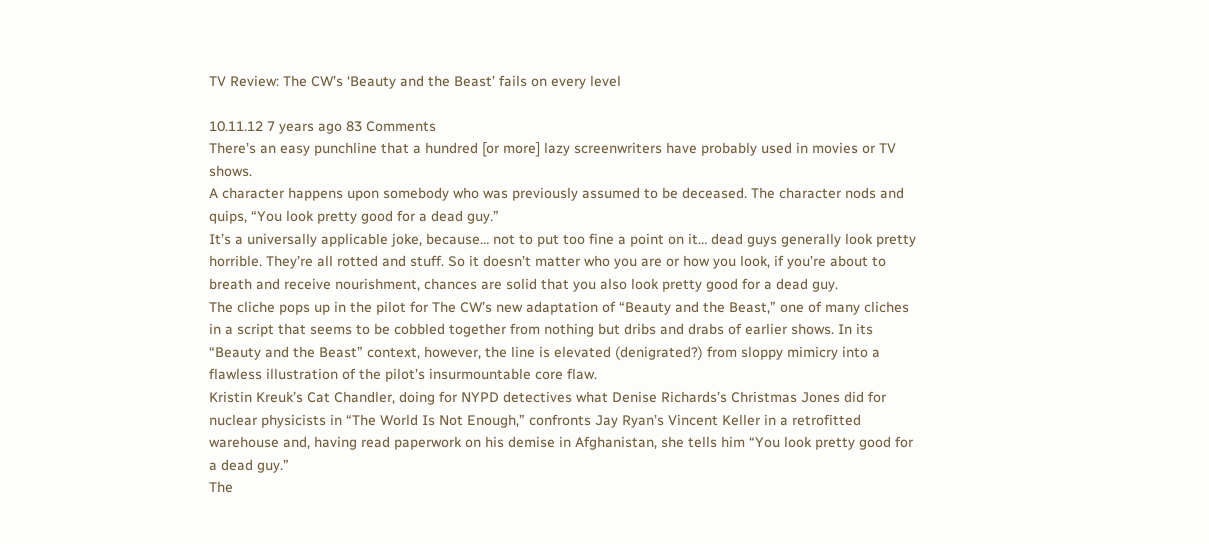TV Review: The CW’s ‘Beauty and the Beast’ fails on every level

10.11.12 7 years ago 83 Comments
There’s an easy punchline that a hundred [or more] lazy screenwriters have probably used in movies or TV shows.
A character happens upon somebody who was previously assumed to be deceased. The character nods and quips, “You look pretty good for a dead guy.”
It’s a universally applicable joke, because… not to put too fine a point on it… dead guys generally look pretty horrible. They’re all rotted and stuff. So it doesn’t matter who you are or how you look, if you’re about to breath and receive nourishment, chances are solid that you also look pretty good for a dead guy.
The cliche pops up in the pilot for The CW’s new adaptation of “Beauty and the Beast,” one of many cliches in a script that seems to be cobbled together from nothing but dribs and drabs of earlier shows. In its “Beauty and the Beast” context, however, the line is elevated (denigrated?) from sloppy mimicry into a flawless illustration of the pilot’s insurmountable core flaw.
Kristin Kreuk’s Cat Chandler, doing for NYPD detectives what Denise Richards’s Christmas Jones did for nuclear physicists in “The World Is Not Enough,” confronts Jay Ryan’s Vincent Keller in a retrofitted warehouse and, having read paperwork on his demise in Afghanistan, she tells him “You look pretty good for a dead guy.”
The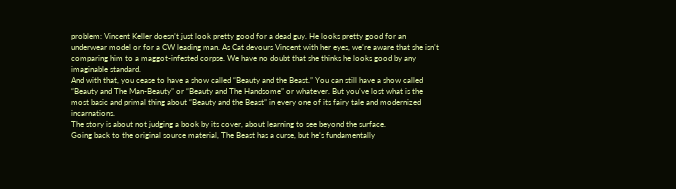problem: Vincent Keller doesn’t just look pretty good for a dead guy. He looks pretty good for an underwear model or for a CW leading man. As Cat devours Vincent with her eyes, we’re aware that she isn’t comparing him to a maggot-infested corpse. We have no doubt that she thinks he looks good by any imaginable standard.
And with that, you cease to have a show called “Beauty and the Beast.” You can still have a show called “Beauty and The Man-Beauty” or “Beauty and The Handsome” or whatever. But you’ve lost what is the most basic and primal thing about “Beauty and the Beast” in every one of its fairy tale and modernized incarnations.
The story is about not judging a book by its cover, about learning to see beyond the surface.
Going back to the original source material, The Beast has a curse, but he’s fundamentally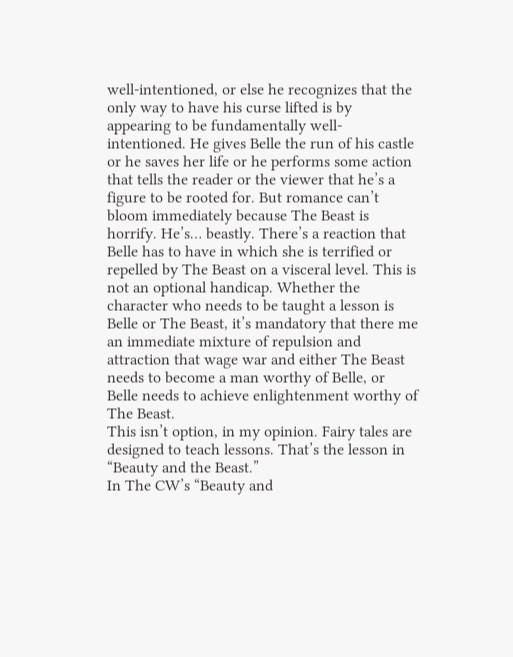well-intentioned, or else he recognizes that the only way to have his curse lifted is by appearing to be fundamentally well-intentioned. He gives Belle the run of his castle or he saves her life or he performs some action that tells the reader or the viewer that he’s a figure to be rooted for. But romance can’t bloom immediately because The Beast is horrify. He’s… beastly. There’s a reaction that Belle has to have in which she is terrified or repelled by The Beast on a visceral level. This is not an optional handicap. Whether the character who needs to be taught a lesson is Belle or The Beast, it’s mandatory that there me an immediate mixture of repulsion and attraction that wage war and either The Beast needs to become a man worthy of Belle, or Belle needs to achieve enlightenment worthy of The Beast.
This isn’t option, in my opinion. Fairy tales are designed to teach lessons. That’s the lesson in “Beauty and the Beast.”
In The CW’s “Beauty and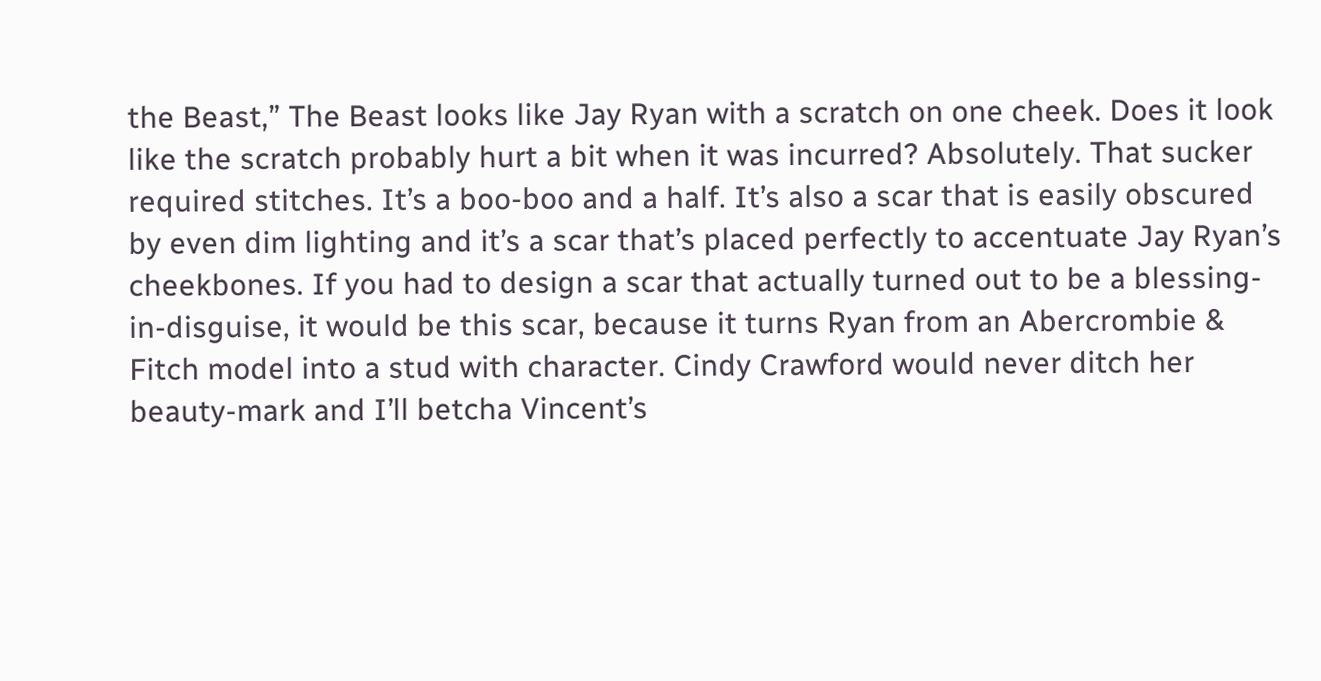the Beast,” The Beast looks like Jay Ryan with a scratch on one cheek. Does it look like the scratch probably hurt a bit when it was incurred? Absolutely. That sucker required stitches. It’s a boo-boo and a half. It’s also a scar that is easily obscured by even dim lighting and it’s a scar that’s placed perfectly to accentuate Jay Ryan’s cheekbones. If you had to design a scar that actually turned out to be a blessing-in-disguise, it would be this scar, because it turns Ryan from an Abercrombie & Fitch model into a stud with character. Cindy Crawford would never ditch her beauty-mark and I’ll betcha Vincent’s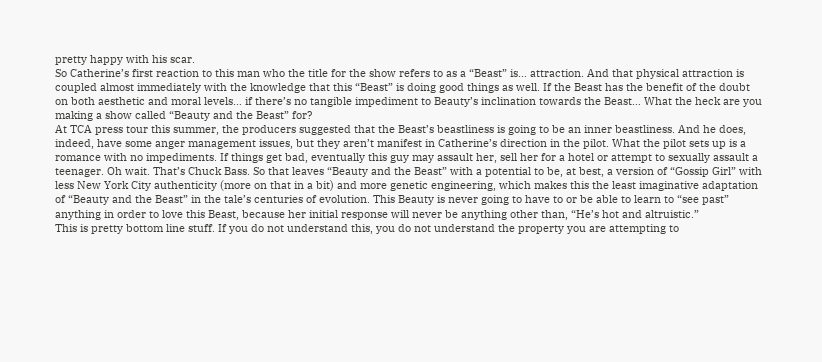pretty happy with his scar.
So Catherine’s first reaction to this man who the title for the show refers to as a “Beast” is… attraction. And that physical attraction is coupled almost immediately with the knowledge that this “Beast” is doing good things as well. If the Beast has the benefit of the doubt on both aesthetic and moral levels… if there’s no tangible impediment to Beauty’s inclination towards the Beast… What the heck are you making a show called “Beauty and the Beast” for?
At TCA press tour this summer, the producers suggested that the Beast’s beastliness is going to be an inner beastliness. And he does, indeed, have some anger management issues, but they aren’t manifest in Catherine’s direction in the pilot. What the pilot sets up is a romance with no impediments. If things get bad, eventually this guy may assault her, sell her for a hotel or attempt to sexually assault a teenager. Oh wait. That’s Chuck Bass. So that leaves “Beauty and the Beast” with a potential to be, at best, a version of “Gossip Girl” with less New York City authenticity (more on that in a bit) and more genetic engineering, which makes this the least imaginative adaptation of “Beauty and the Beast” in the tale’s centuries of evolution. This Beauty is never going to have to or be able to learn to “see past” anything in order to love this Beast, because her initial response will never be anything other than, “He’s hot and altruistic.”
This is pretty bottom line stuff. If you do not understand this, you do not understand the property you are attempting to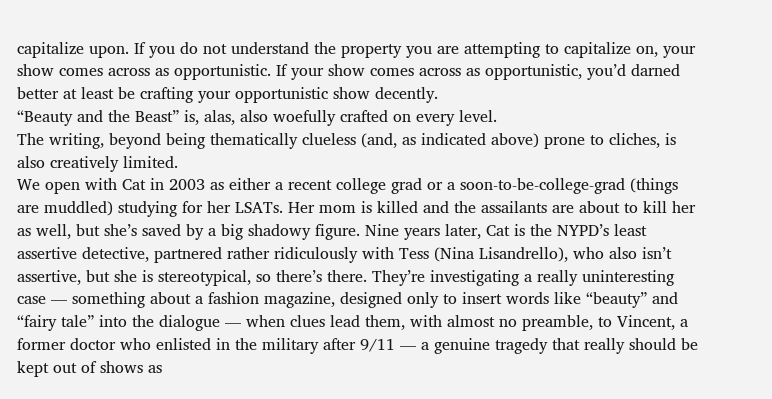capitalize upon. If you do not understand the property you are attempting to capitalize on, your show comes across as opportunistic. If your show comes across as opportunistic, you’d darned better at least be crafting your opportunistic show decently.
“Beauty and the Beast” is, alas, also woefully crafted on every level.
The writing, beyond being thematically clueless (and, as indicated above) prone to cliches, is also creatively limited.
We open with Cat in 2003 as either a recent college grad or a soon-to-be-college-grad (things are muddled) studying for her LSATs. Her mom is killed and the assailants are about to kill her as well, but she’s saved by a big shadowy figure. Nine years later, Cat is the NYPD’s least assertive detective, partnered rather ridiculously with Tess (Nina Lisandrello), who also isn’t assertive, but she is stereotypical, so there’s there. They’re investigating a really uninteresting case — something about a fashion magazine, designed only to insert words like “beauty” and “fairy tale” into the dialogue — when clues lead them, with almost no preamble, to Vincent, a former doctor who enlisted in the military after 9/11 — a genuine tragedy that really should be kept out of shows as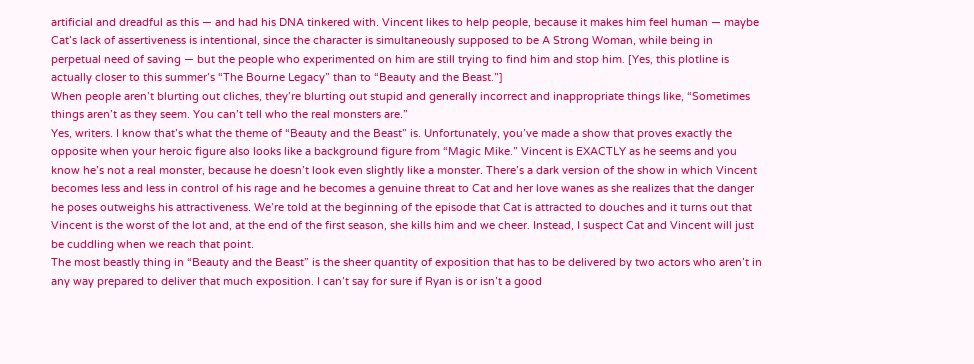artificial and dreadful as this — and had his DNA tinkered with. Vincent likes to help people, because it makes him feel human — maybe Cat’s lack of assertiveness is intentional, since the character is simultaneously supposed to be A Strong Woman, while being in perpetual need of saving — but the people who experimented on him are still trying to find him and stop him. [Yes, this plotline is actually closer to this summer’s “The Bourne Legacy” than to “Beauty and the Beast.”]
When people aren’t blurting out cliches, they’re blurting out stupid and generally incorrect and inappropriate things like, “Sometimes things aren’t as they seem. You can’t tell who the real monsters are.”
Yes, writers. I know that’s what the theme of “Beauty and the Beast” is. Unfortunately, you’ve made a show that proves exactly the opposite when your heroic figure also looks like a background figure from “Magic Mike.” Vincent is EXACTLY as he seems and you know he’s not a real monster, because he doesn’t look even slightly like a monster. There’s a dark version of the show in which Vincent becomes less and less in control of his rage and he becomes a genuine threat to Cat and her love wanes as she realizes that the danger he poses outweighs his attractiveness. We’re told at the beginning of the episode that Cat is attracted to douches and it turns out that Vincent is the worst of the lot and, at the end of the first season, she kills him and we cheer. Instead, I suspect Cat and Vincent will just be cuddling when we reach that point.
The most beastly thing in “Beauty and the Beast” is the sheer quantity of exposition that has to be delivered by two actors who aren’t in any way prepared to deliver that much exposition. I can’t say for sure if Ryan is or isn’t a good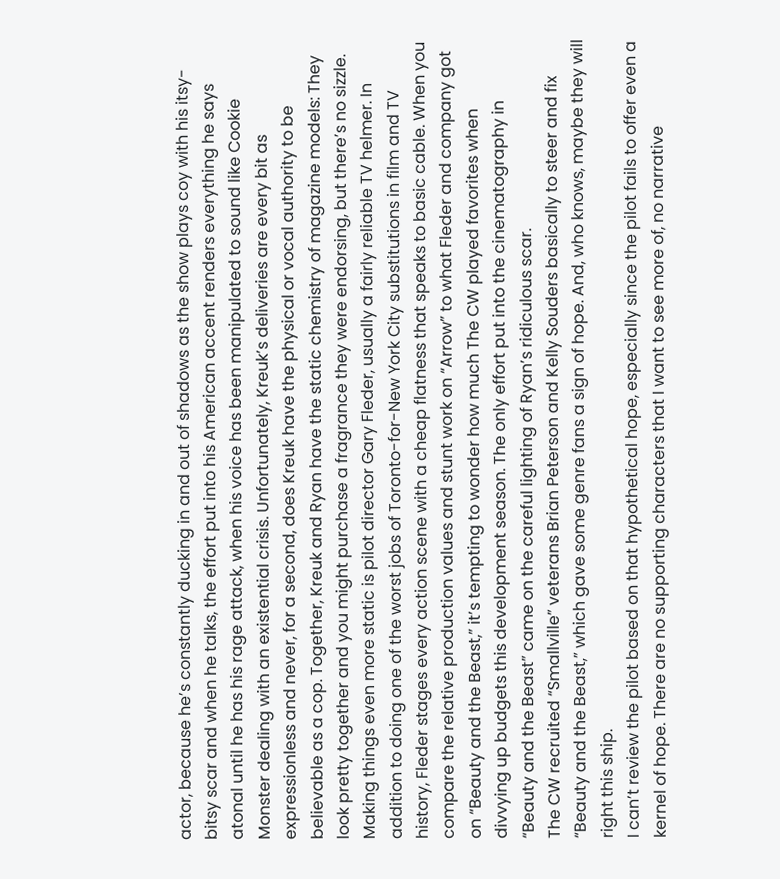actor, because he’s constantly ducking in and out of shadows as the show plays coy with his itsy-bitsy scar and when he talks, the effort put into his American accent renders everything he says atonal until he has his rage attack, when his voice has been manipulated to sound like Cookie Monster dealing with an existential crisis. Unfortunately, Kreuk’s deliveries are every bit as expressionless and never, for a second, does Kreuk have the physical or vocal authority to be believable as a cop. Together, Kreuk and Ryan have the static chemistry of magazine models: They look pretty together and you might purchase a fragrance they were endorsing, but there’s no sizzle.
Making things even more static is pilot director Gary Fleder, usually a fairly reliable TV helmer. In addition to doing one of the worst jobs of Toronto-for-New York City substitutions in film and TV history, Fleder stages every action scene with a cheap flatness that speaks to basic cable. When you compare the relative production values and stunt work on “Arrow” to what Fleder and company got on “Beauty and the Beast,” it’s tempting to wonder how much The CW played favorites when divvying up budgets this development season. The only effort put into the cinematography in “Beauty and the Beast” came on the careful lighting of Ryan’s ridiculous scar.
The CW recruited “Smallville” veterans Brian Peterson and Kelly Souders basically to steer and fix “Beauty and the Beast,” which gave some genre fans a sign of hope. And, who knows, maybe they will right this ship.
I can’t review the pilot based on that hypothetical hope, especially since the pilot fails to offer even a kernel of hope. There are no supporting characters that I want to see more of, no narrative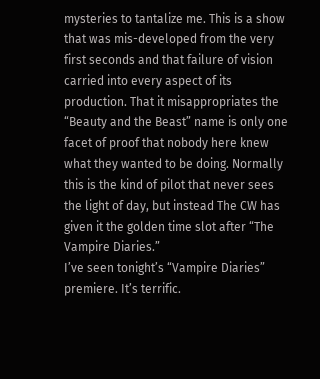mysteries to tantalize me. This is a show that was mis-developed from the very first seconds and that failure of vision carried into every aspect of its production. That it misappropriates the “Beauty and the Beast” name is only one facet of proof that nobody here knew what they wanted to be doing. Normally this is the kind of pilot that never sees the light of day, but instead The CW has given it the golden time slot after “The Vampire Diaries.”
I’ve seen tonight’s “Vampire Diaries” premiere. It’s terrific.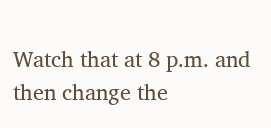Watch that at 8 p.m. and then change the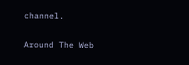channel.

Around The Web